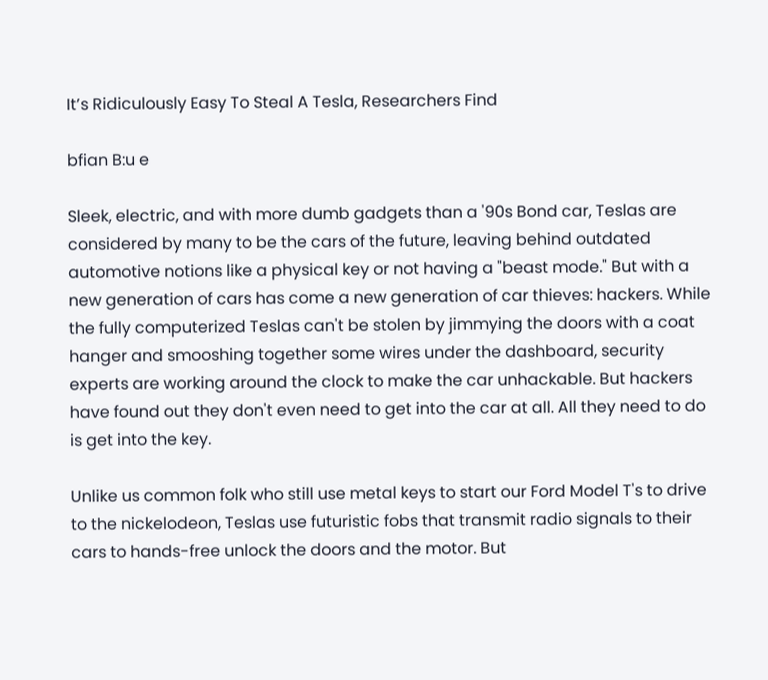It’s Ridiculously Easy To Steal A Tesla, Researchers Find

bfian B:u e

Sleek, electric, and with more dumb gadgets than a '90s Bond car, Teslas are considered by many to be the cars of the future, leaving behind outdated automotive notions like a physical key or not having a "beast mode." But with a new generation of cars has come a new generation of car thieves: hackers. While the fully computerized Teslas can't be stolen by jimmying the doors with a coat hanger and smooshing together some wires under the dashboard, security experts are working around the clock to make the car unhackable. But hackers have found out they don't even need to get into the car at all. All they need to do is get into the key.

Unlike us common folk who still use metal keys to start our Ford Model T's to drive to the nickelodeon, Teslas use futuristic fobs that transmit radio signals to their cars to hands-free unlock the doors and the motor. But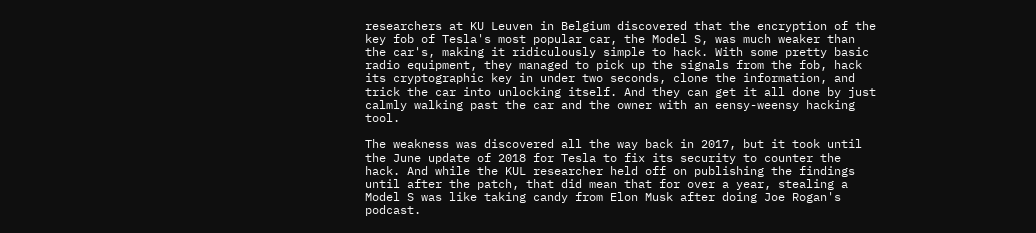researchers at KU Leuven in Belgium discovered that the encryption of the key fob of Tesla's most popular car, the Model S, was much weaker than the car's, making it ridiculously simple to hack. With some pretty basic radio equipment, they managed to pick up the signals from the fob, hack its cryptographic key in under two seconds, clone the information, and trick the car into unlocking itself. And they can get it all done by just calmly walking past the car and the owner with an eensy-weensy hacking tool.

The weakness was discovered all the way back in 2017, but it took until the June update of 2018 for Tesla to fix its security to counter the hack. And while the KUL researcher held off on publishing the findings until after the patch, that did mean that for over a year, stealing a Model S was like taking candy from Elon Musk after doing Joe Rogan's podcast.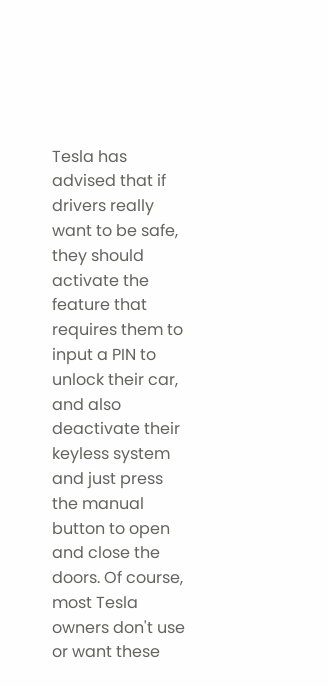Tesla has advised that if drivers really want to be safe, they should activate the feature that requires them to input a PIN to unlock their car, and also deactivate their keyless system and just press the manual button to open and close the doors. Of course, most Tesla owners don't use or want these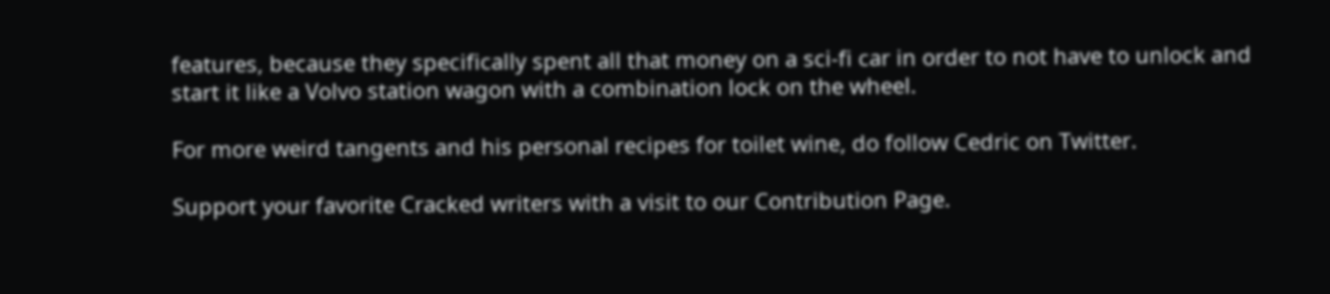features, because they specifically spent all that money on a sci-fi car in order to not have to unlock and start it like a Volvo station wagon with a combination lock on the wheel.

For more weird tangents and his personal recipes for toilet wine, do follow Cedric on Twitter.

Support your favorite Cracked writers with a visit to our Contribution Page.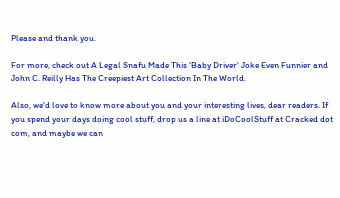Please and thank you.

For more, check out A Legal Snafu Made This 'Baby Driver' Joke Even Funnier and John C. Reilly Has The Creepiest Art Collection In The World.

Also, we'd love to know more about you and your interesting lives, dear readers. If you spend your days doing cool stuff, drop us a line at iDoCoolStuff at Cracked dot com, and maybe we can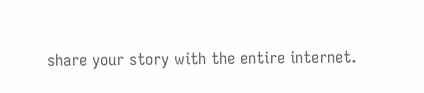share your story with the entire internet.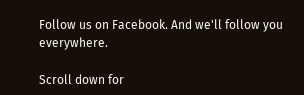Follow us on Facebook. And we'll follow you everywhere.

Scroll down for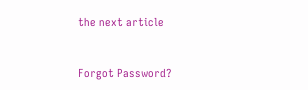the next article


Forgot Password?